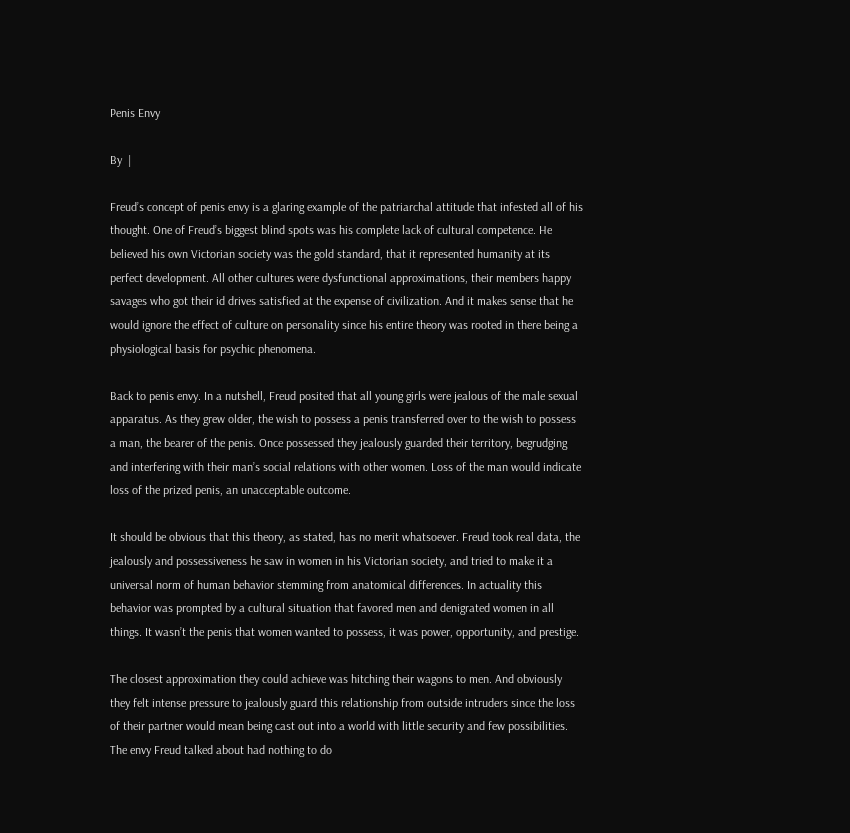Penis Envy

By  |

Freud’s concept of penis envy is a glaring example of the patriarchal attitude that infested all of his thought. One of Freud’s biggest blind spots was his complete lack of cultural competence. He believed his own Victorian society was the gold standard, that it represented humanity at its perfect development. All other cultures were dysfunctional approximations, their members happy savages who got their id drives satisfied at the expense of civilization. And it makes sense that he would ignore the effect of culture on personality since his entire theory was rooted in there being a physiological basis for psychic phenomena.

Back to penis envy. In a nutshell, Freud posited that all young girls were jealous of the male sexual apparatus. As they grew older, the wish to possess a penis transferred over to the wish to possess a man, the bearer of the penis. Once possessed they jealously guarded their territory, begrudging and interfering with their man’s social relations with other women. Loss of the man would indicate loss of the prized penis, an unacceptable outcome.

It should be obvious that this theory, as stated, has no merit whatsoever. Freud took real data, the jealously and possessiveness he saw in women in his Victorian society, and tried to make it a universal norm of human behavior stemming from anatomical differences. In actuality this behavior was prompted by a cultural situation that favored men and denigrated women in all things. It wasn’t the penis that women wanted to possess, it was power, opportunity, and prestige.

The closest approximation they could achieve was hitching their wagons to men. And obviously they felt intense pressure to jealously guard this relationship from outside intruders since the loss of their partner would mean being cast out into a world with little security and few possibilities. The envy Freud talked about had nothing to do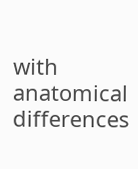with anatomical differences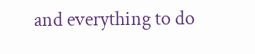and everything to do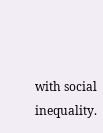with social inequality.